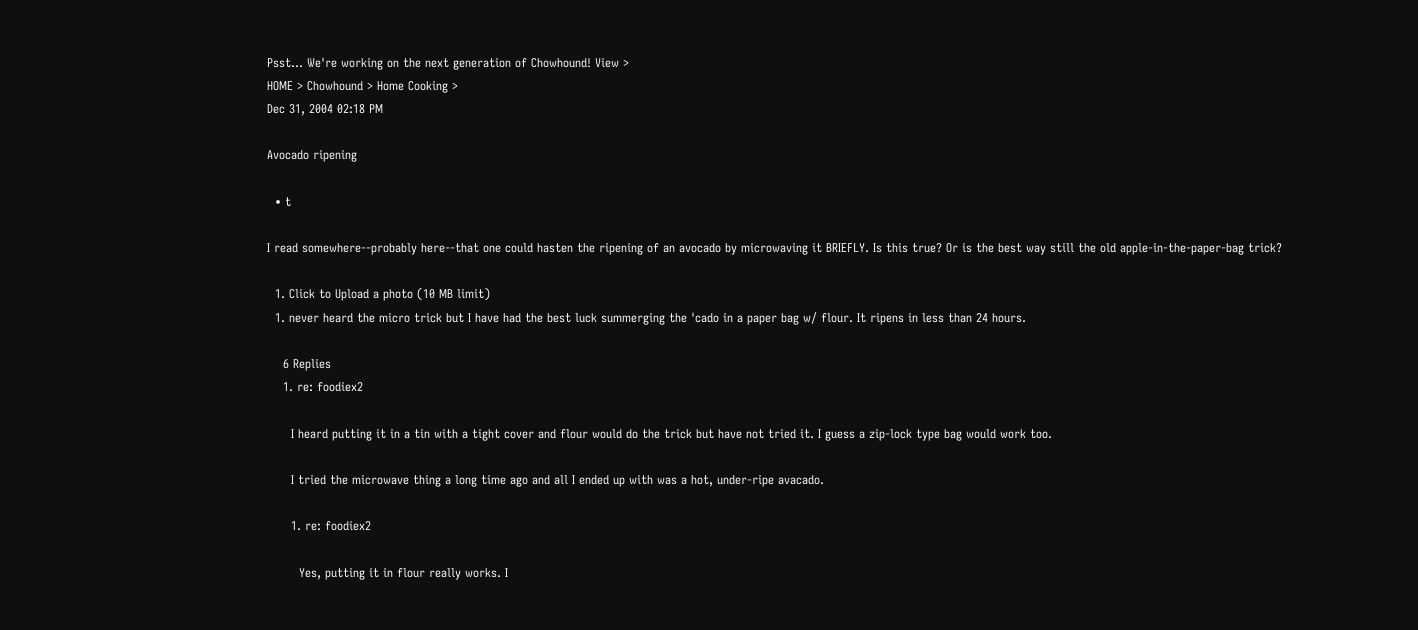Psst... We're working on the next generation of Chowhound! View >
HOME > Chowhound > Home Cooking >
Dec 31, 2004 02:18 PM

Avocado ripening

  • t

I read somewhere--probably here--that one could hasten the ripening of an avocado by microwaving it BRIEFLY. Is this true? Or is the best way still the old apple-in-the-paper-bag trick?

  1. Click to Upload a photo (10 MB limit)
  1. never heard the micro trick but I have had the best luck summerging the 'cado in a paper bag w/ flour. It ripens in less than 24 hours.

    6 Replies
    1. re: foodiex2

      I heard putting it in a tin with a tight cover and flour would do the trick but have not tried it. I guess a zip-lock type bag would work too.

      I tried the microwave thing a long time ago and all I ended up with was a hot, under-ripe avacado.

      1. re: foodiex2

        Yes, putting it in flour really works. I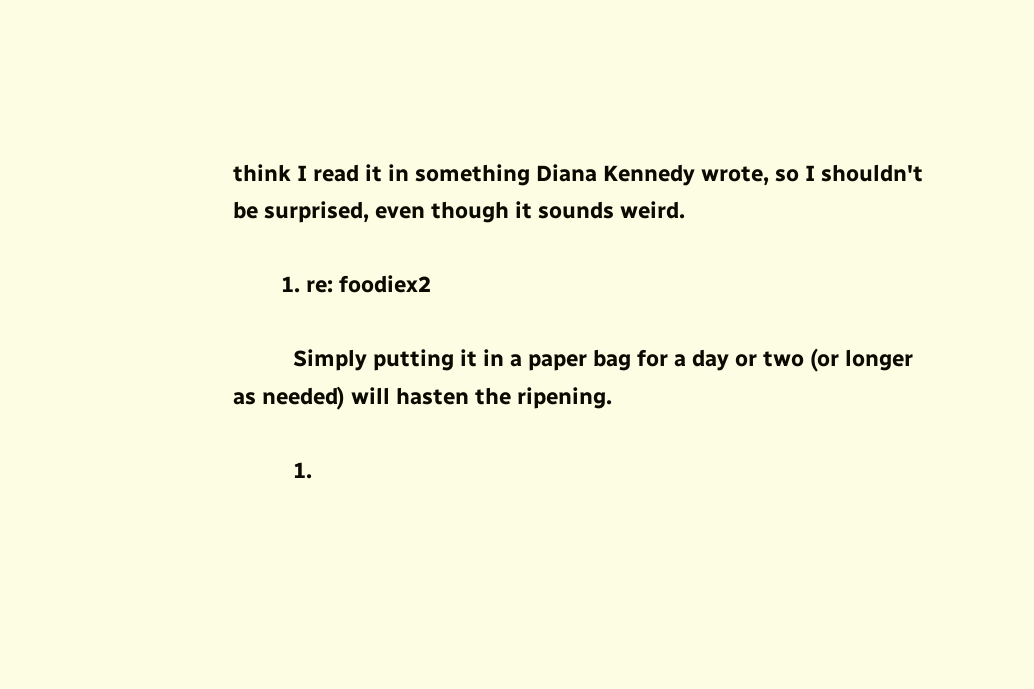think I read it in something Diana Kennedy wrote, so I shouldn't be surprised, even though it sounds weird.

        1. re: foodiex2

          Simply putting it in a paper bag for a day or two (or longer as needed) will hasten the ripening.

          1.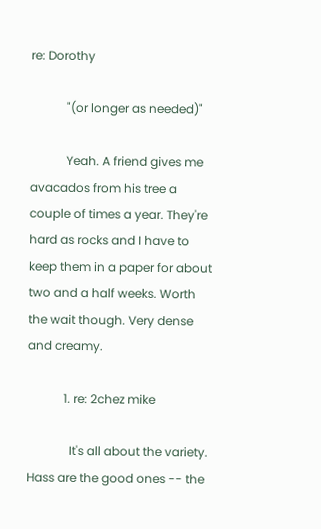re: Dorothy

            "(or longer as needed)"

            Yeah. A friend gives me avacados from his tree a couple of times a year. They're hard as rocks and I have to keep them in a paper for about two and a half weeks. Worth the wait though. Very dense and creamy.

            1. re: 2chez mike

              It's all about the variety. Hass are the good ones -- the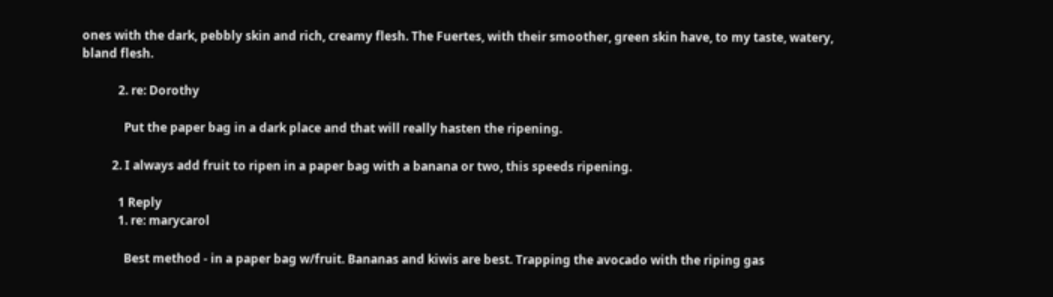ones with the dark, pebbly skin and rich, creamy flesh. The Fuertes, with their smoother, green skin have, to my taste, watery, bland flesh.

            2. re: Dorothy

              Put the paper bag in a dark place and that will really hasten the ripening.

          2. I always add fruit to ripen in a paper bag with a banana or two, this speeds ripening.

            1 Reply
            1. re: marycarol

              Best method - in a paper bag w/fruit. Bananas and kiwis are best. Trapping the avocado with the riping gas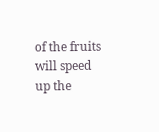of the fruits will speed up the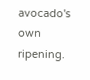avocado's own ripening.